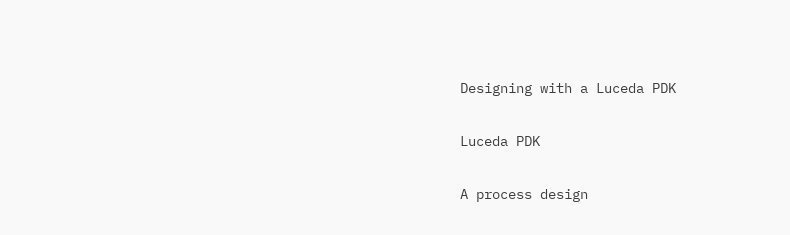Designing with a Luceda PDK

Luceda PDK

A process design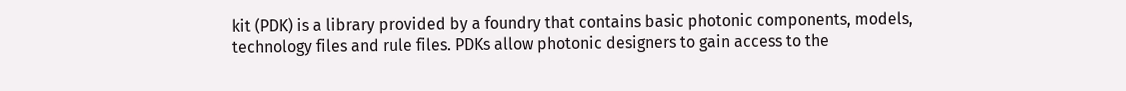kit (PDK) is a library provided by a foundry that contains basic photonic components, models, technology files and rule files. PDKs allow photonic designers to gain access to the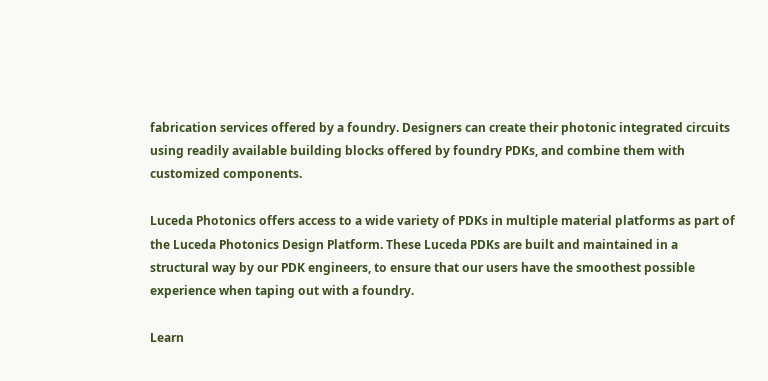fabrication services offered by a foundry. Designers can create their photonic integrated circuits using readily available building blocks offered by foundry PDKs, and combine them with customized components.

Luceda Photonics offers access to a wide variety of PDKs in multiple material platforms as part of the Luceda Photonics Design Platform. These Luceda PDKs are built and maintained in a structural way by our PDK engineers, to ensure that our users have the smoothest possible experience when taping out with a foundry.

Learn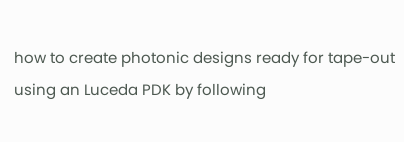how to create photonic designs ready for tape-out using an Luceda PDK by following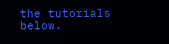the tutorials below.